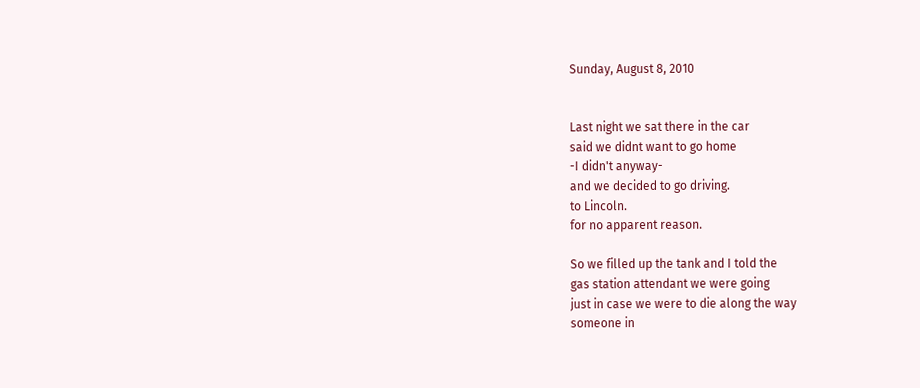Sunday, August 8, 2010


Last night we sat there in the car
said we didnt want to go home
-I didn't anyway-
and we decided to go driving.
to Lincoln.
for no apparent reason.

So we filled up the tank and I told the
gas station attendant we were going
just in case we were to die along the way
someone in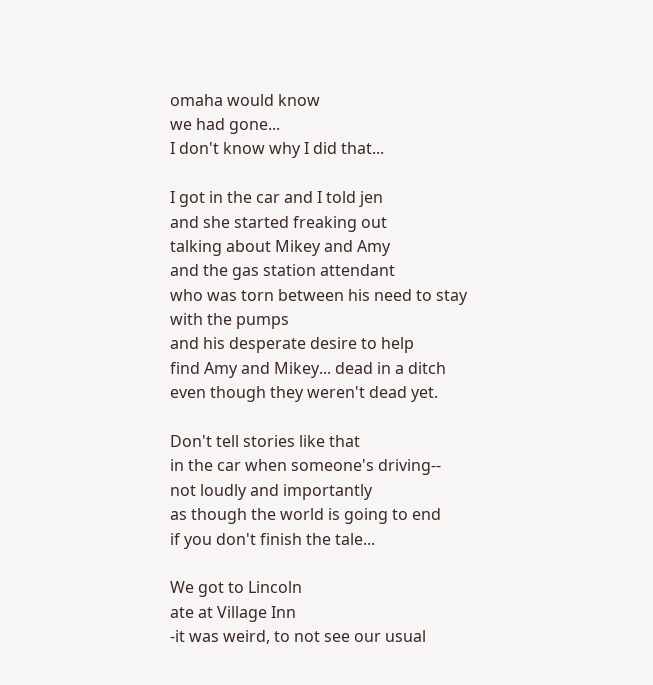omaha would know
we had gone...
I don't know why I did that...

I got in the car and I told jen
and she started freaking out
talking about Mikey and Amy
and the gas station attendant
who was torn between his need to stay
with the pumps
and his desperate desire to help
find Amy and Mikey... dead in a ditch
even though they weren't dead yet.

Don't tell stories like that
in the car when someone's driving--
not loudly and importantly
as though the world is going to end
if you don't finish the tale...

We got to Lincoln
ate at Village Inn
-it was weird, to not see our usual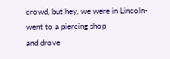crowd, but hey, we were in Lincoln-
went to a piercing shop
and drove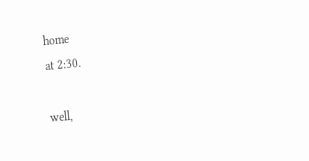home
at 2:30.

well,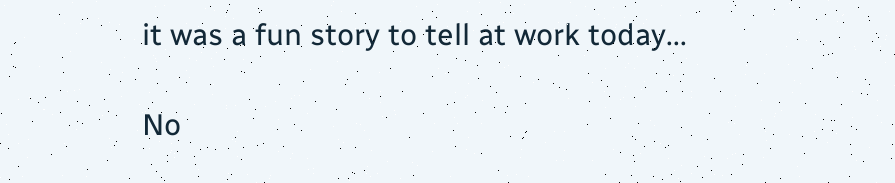it was a fun story to tell at work today...

No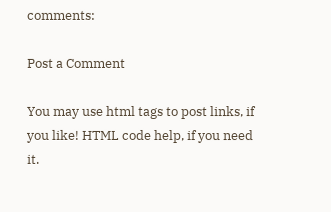comments:

Post a Comment

You may use html tags to post links, if you like! HTML code help, if you need it.